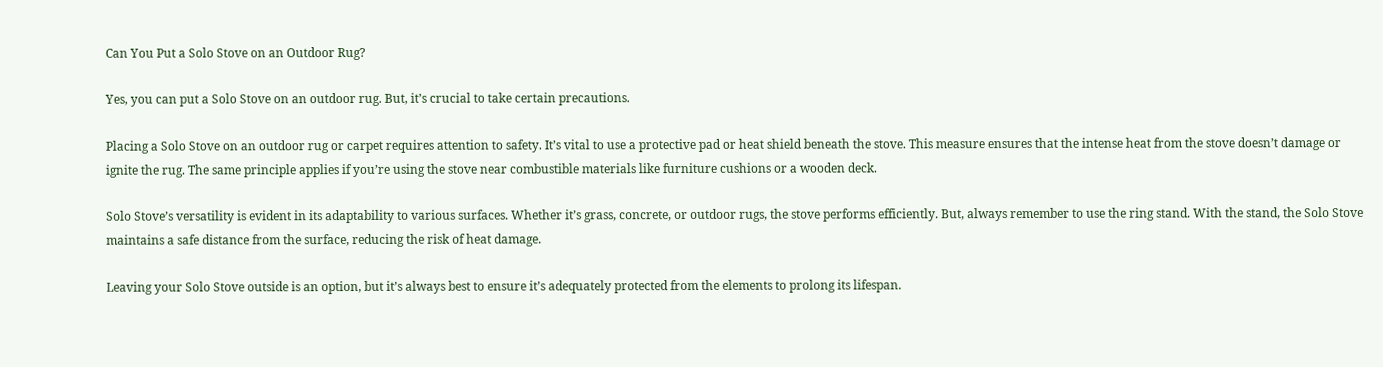Can You Put a Solo Stove on an Outdoor Rug?

Yes, you can put a Solo Stove on an outdoor rug. But, it’s crucial to take certain precautions.

Placing a Solo Stove on an outdoor rug or carpet requires attention to safety. It’s vital to use a protective pad or heat shield beneath the stove. This measure ensures that the intense heat from the stove doesn’t damage or ignite the rug. The same principle applies if you’re using the stove near combustible materials like furniture cushions or a wooden deck.

Solo Stove’s versatility is evident in its adaptability to various surfaces. Whether it’s grass, concrete, or outdoor rugs, the stove performs efficiently. But, always remember to use the ring stand. With the stand, the Solo Stove maintains a safe distance from the surface, reducing the risk of heat damage.

Leaving your Solo Stove outside is an option, but it’s always best to ensure it’s adequately protected from the elements to prolong its lifespan.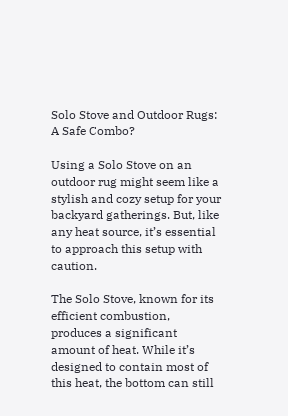Solo Stove and Outdoor Rugs: A Safe Combo?

Using a Solo Stove on an outdoor rug might seem like a stylish and cozy setup for your backyard gatherings. But, like any heat source, it’s essential to approach this setup with caution.

The Solo Stove, known for its efficient combustion, produces a significant amount of heat. While it’s designed to contain most of this heat, the bottom can still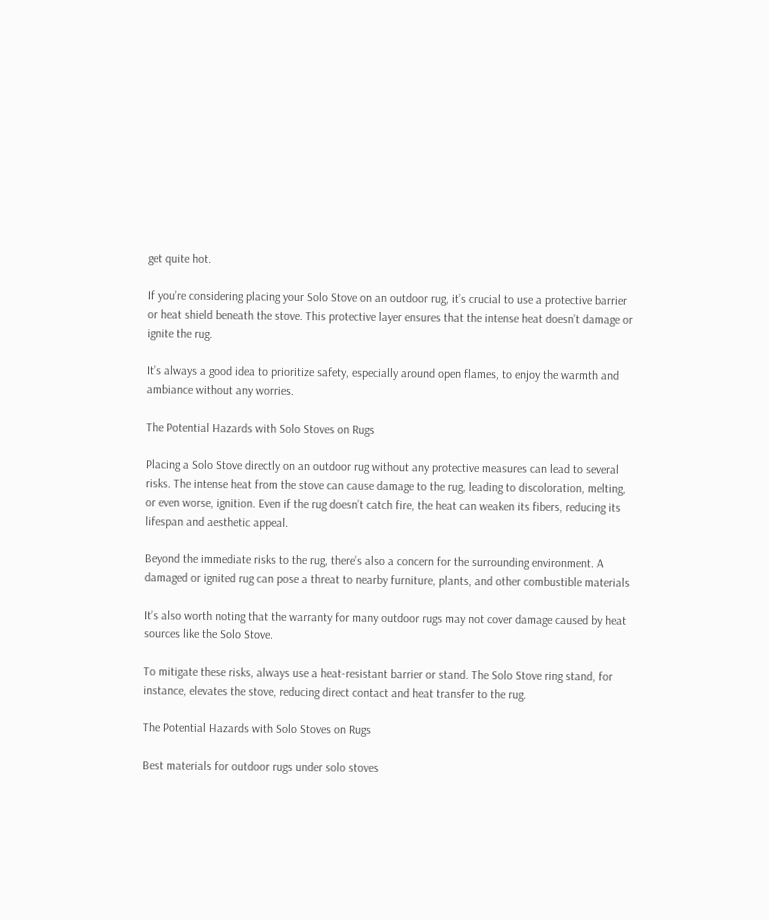get quite hot.

If you’re considering placing your Solo Stove on an outdoor rug, it’s crucial to use a protective barrier or heat shield beneath the stove. This protective layer ensures that the intense heat doesn’t damage or ignite the rug.

It’s always a good idea to prioritize safety, especially around open flames, to enjoy the warmth and ambiance without any worries.

The Potential Hazards with Solo Stoves on Rugs

Placing a Solo Stove directly on an outdoor rug without any protective measures can lead to several risks. The intense heat from the stove can cause damage to the rug, leading to discoloration, melting, or even worse, ignition. Even if the rug doesn’t catch fire, the heat can weaken its fibers, reducing its lifespan and aesthetic appeal.

Beyond the immediate risks to the rug, there’s also a concern for the surrounding environment. A damaged or ignited rug can pose a threat to nearby furniture, plants, and other combustible materials

It’s also worth noting that the warranty for many outdoor rugs may not cover damage caused by heat sources like the Solo Stove.

To mitigate these risks, always use a heat-resistant barrier or stand. The Solo Stove ring stand, for instance, elevates the stove, reducing direct contact and heat transfer to the rug.

The Potential Hazards with Solo Stoves on Rugs

Best materials for outdoor rugs under solo stoves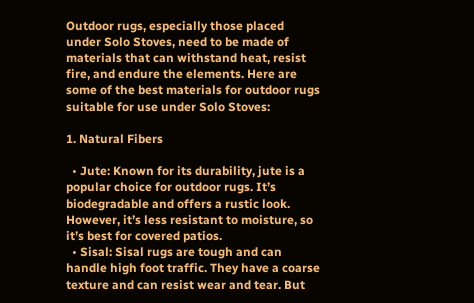Outdoor rugs, especially those placed under Solo Stoves, need to be made of materials that can withstand heat, resist fire, and endure the elements. Here are some of the best materials for outdoor rugs suitable for use under Solo Stoves:

1. Natural Fibers

  • Jute: Known for its durability, jute is a popular choice for outdoor rugs. It’s biodegradable and offers a rustic look. However, it’s less resistant to moisture, so it’s best for covered patios.
  • Sisal: Sisal rugs are tough and can handle high foot traffic. They have a coarse texture and can resist wear and tear. But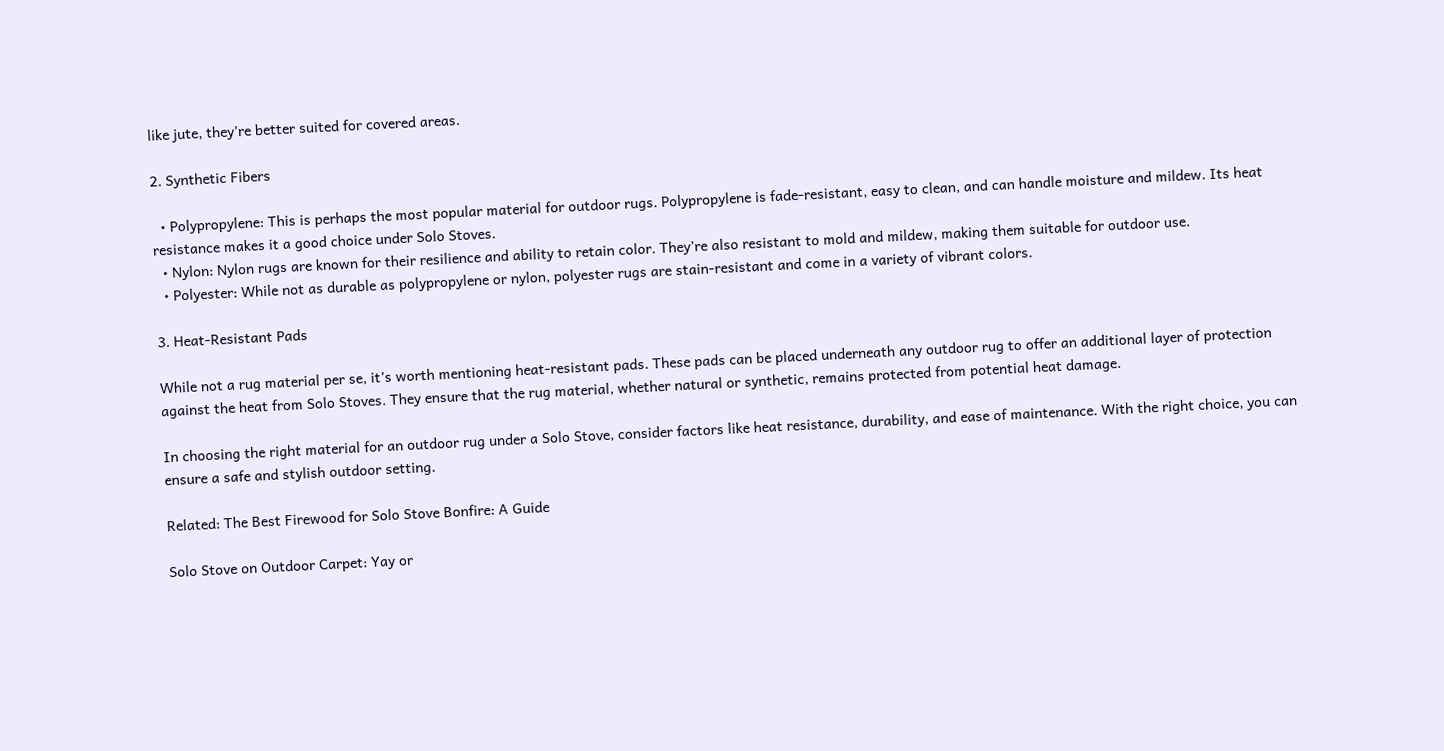like jute, they’re better suited for covered areas.

2. Synthetic Fibers

  • Polypropylene: This is perhaps the most popular material for outdoor rugs. Polypropylene is fade-resistant, easy to clean, and can handle moisture and mildew. Its heat resistance makes it a good choice under Solo Stoves.
  • Nylon: Nylon rugs are known for their resilience and ability to retain color. They’re also resistant to mold and mildew, making them suitable for outdoor use.
  • Polyester: While not as durable as polypropylene or nylon, polyester rugs are stain-resistant and come in a variety of vibrant colors.

3. Heat-Resistant Pads

While not a rug material per se, it’s worth mentioning heat-resistant pads. These pads can be placed underneath any outdoor rug to offer an additional layer of protection against the heat from Solo Stoves. They ensure that the rug material, whether natural or synthetic, remains protected from potential heat damage.

In choosing the right material for an outdoor rug under a Solo Stove, consider factors like heat resistance, durability, and ease of maintenance. With the right choice, you can ensure a safe and stylish outdoor setting.

Related: The Best Firewood for Solo Stove Bonfire: A Guide

Solo Stove on Outdoor Carpet: Yay or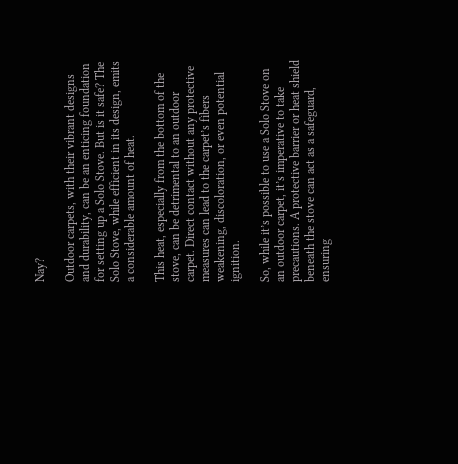Nay?

Outdoor carpets, with their vibrant designs and durability, can be an enticing foundation for setting up a Solo Stove. But is it safe? The Solo Stove, while efficient in its design, emits a considerable amount of heat.

This heat, especially from the bottom of the stove, can be detrimental to an outdoor carpet. Direct contact without any protective measures can lead to the carpet’s fibers weakening, discoloration, or even potential ignition.

So, while it’s possible to use a Solo Stove on an outdoor carpet, it’s imperative to take precautions. A protective barrier or heat shield beneath the stove can act as a safeguard, ensuring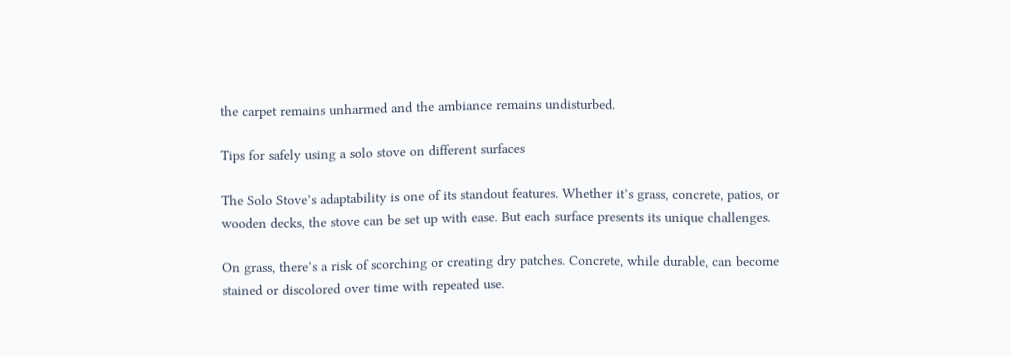the carpet remains unharmed and the ambiance remains undisturbed.

Tips for safely using a solo stove on different surfaces

The Solo Stove’s adaptability is one of its standout features. Whether it’s grass, concrete, patios, or wooden decks, the stove can be set up with ease. But each surface presents its unique challenges.

On grass, there’s a risk of scorching or creating dry patches. Concrete, while durable, can become stained or discolored over time with repeated use.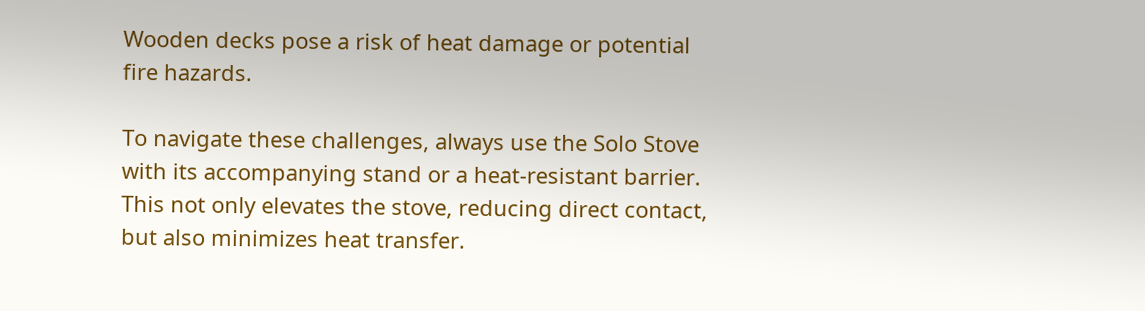Wooden decks pose a risk of heat damage or potential fire hazards.

To navigate these challenges, always use the Solo Stove with its accompanying stand or a heat-resistant barrier. This not only elevates the stove, reducing direct contact, but also minimizes heat transfer.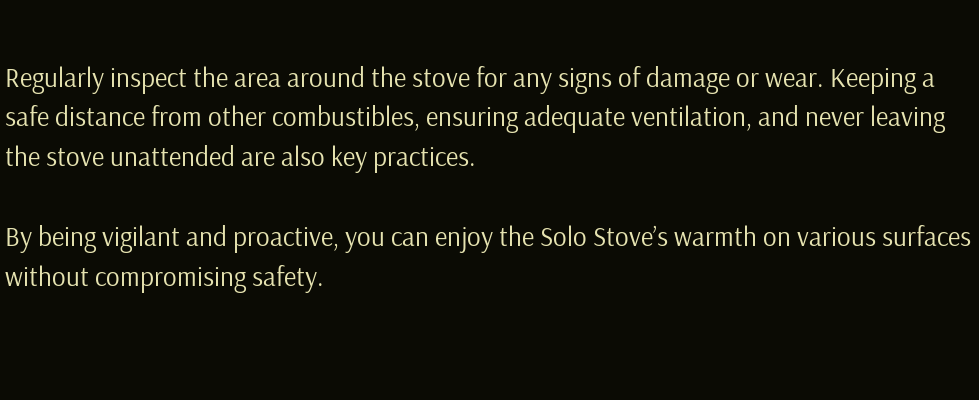Regularly inspect the area around the stove for any signs of damage or wear. Keeping a safe distance from other combustibles, ensuring adequate ventilation, and never leaving the stove unattended are also key practices.

By being vigilant and proactive, you can enjoy the Solo Stove’s warmth on various surfaces without compromising safety.